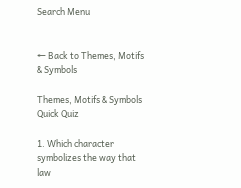Search Menu


← Back to Themes, Motifs & Symbols

Themes, Motifs & Symbols Quick Quiz

1. Which character symbolizes the way that law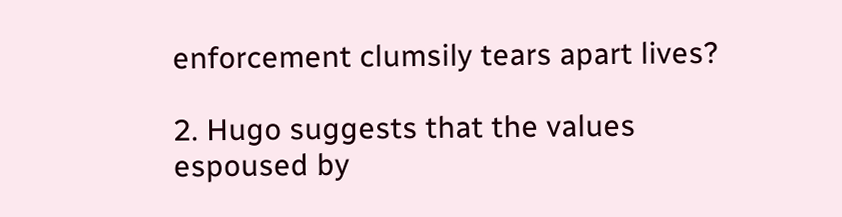enforcement clumsily tears apart lives?

2. Hugo suggests that the values espoused by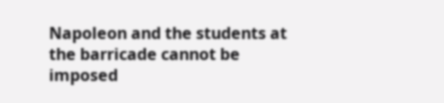Napoleon and the students at the barricade cannot be imposed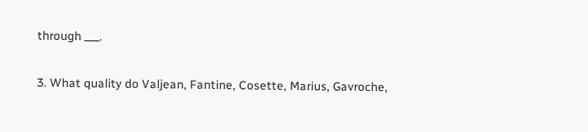through ___.

3. What quality do Valjean, Fantine, Cosette, Marius, Gavroche,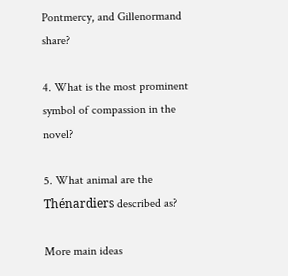Pontmercy, and Gillenormand share?

4. What is the most prominent symbol of compassion in the novel?

5. What animal are the Thénardiers described as?

More main ideas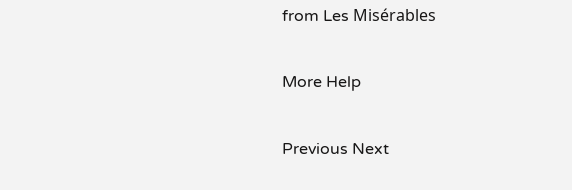from Les Misérables

More Help

Previous Next